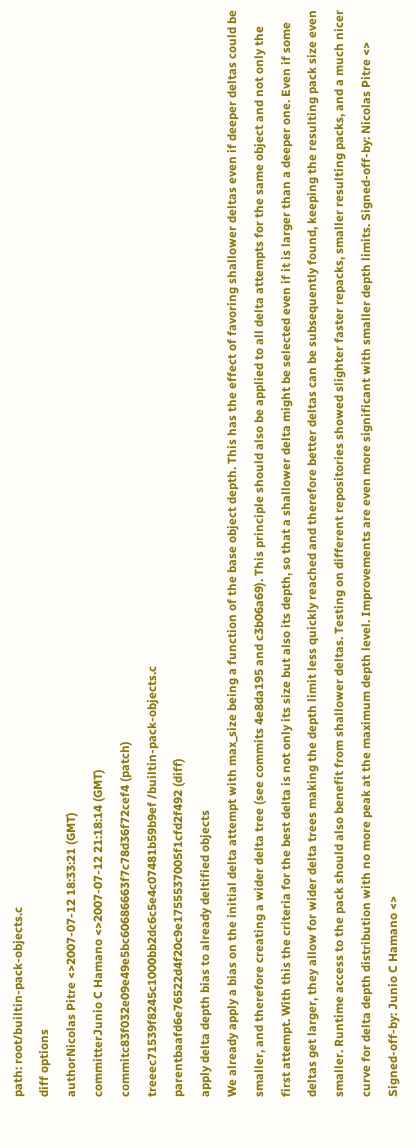path: root/builtin-pack-objects.c
diff options
authorNicolas Pitre <>2007-07-12 18:33:21 (GMT)
committerJunio C Hamano <>2007-07-12 21:18:14 (GMT)
commitc83f032e09e49e5bc60686663f7c78d36f72cef4 (patch)
treeec71539f8245c1000bb2dc6c5e4c07481b59b9ef /builtin-pack-objects.c
parentbaafd6e76522d4f20c9e1755537005f1cfd2f492 (diff)
apply delta depth bias to already deltified objects
We already apply a bias on the initial delta attempt with max_size being a function of the base object depth. This has the effect of favoring shallower deltas even if deeper deltas could be smaller, and therefore creating a wider delta tree (see commits 4e8da195 and c3b06a69). This principle should also be applied to all delta attempts for the same object and not only the first attempt. With this the criteria for the best delta is not only its size but also its depth, so that a shallower delta might be selected even if it is larger than a deeper one. Even if some deltas get larger, they allow for wider delta trees making the depth limit less quickly reached and therefore better deltas can be subsequently found, keeping the resulting pack size even smaller. Runtime access to the pack should also benefit from shallower deltas. Testing on different repositories showed slighter faster repacks, smaller resulting packs, and a much nicer curve for delta depth distribution with no more peak at the maximum depth level. Improvements are even more significant with smaller depth limits. Signed-off-by: Nicolas Pitre <> Signed-off-by: Junio C Hamano <>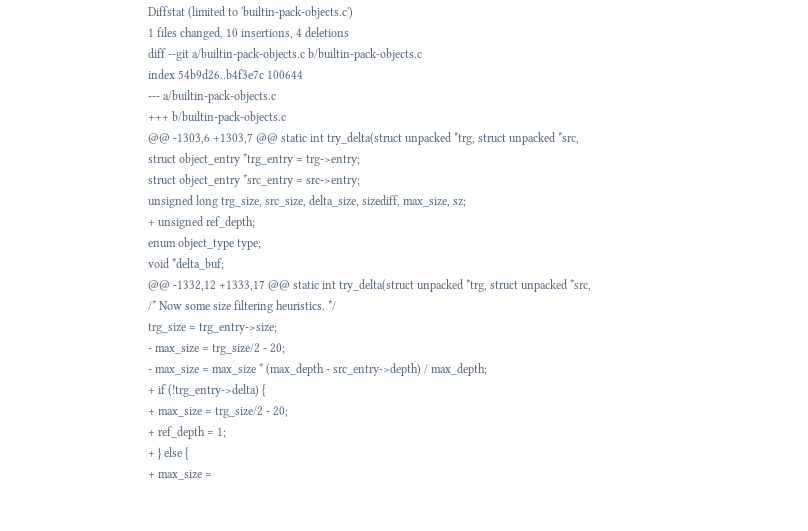Diffstat (limited to 'builtin-pack-objects.c')
1 files changed, 10 insertions, 4 deletions
diff --git a/builtin-pack-objects.c b/builtin-pack-objects.c
index 54b9d26..b4f3e7c 100644
--- a/builtin-pack-objects.c
+++ b/builtin-pack-objects.c
@@ -1303,6 +1303,7 @@ static int try_delta(struct unpacked *trg, struct unpacked *src,
struct object_entry *trg_entry = trg->entry;
struct object_entry *src_entry = src->entry;
unsigned long trg_size, src_size, delta_size, sizediff, max_size, sz;
+ unsigned ref_depth;
enum object_type type;
void *delta_buf;
@@ -1332,12 +1333,17 @@ static int try_delta(struct unpacked *trg, struct unpacked *src,
/* Now some size filtering heuristics. */
trg_size = trg_entry->size;
- max_size = trg_size/2 - 20;
- max_size = max_size * (max_depth - src_entry->depth) / max_depth;
+ if (!trg_entry->delta) {
+ max_size = trg_size/2 - 20;
+ ref_depth = 1;
+ } else {
+ max_size =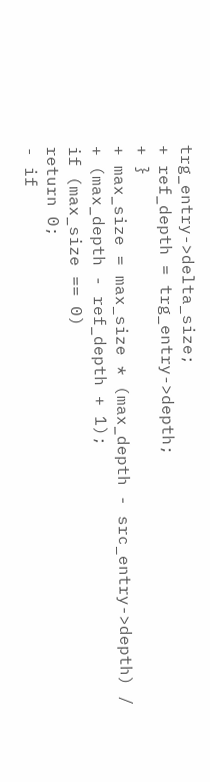trg_entry->delta_size;
+ ref_depth = trg_entry->depth;
+ }
+ max_size = max_size * (max_depth - src_entry->depth) /
+ (max_depth - ref_depth + 1);
if (max_size == 0)
return 0;
- if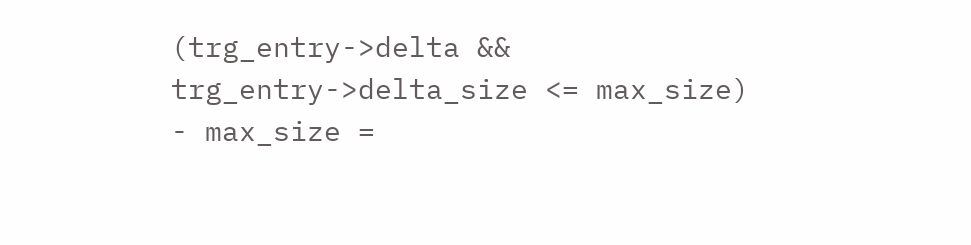(trg_entry->delta && trg_entry->delta_size <= max_size)
- max_size =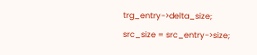trg_entry->delta_size;
src_size = src_entry->size;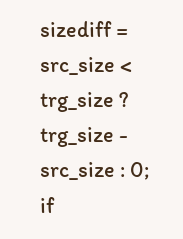sizediff = src_size < trg_size ? trg_size - src_size : 0;
if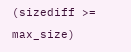(sizediff >= max_size)